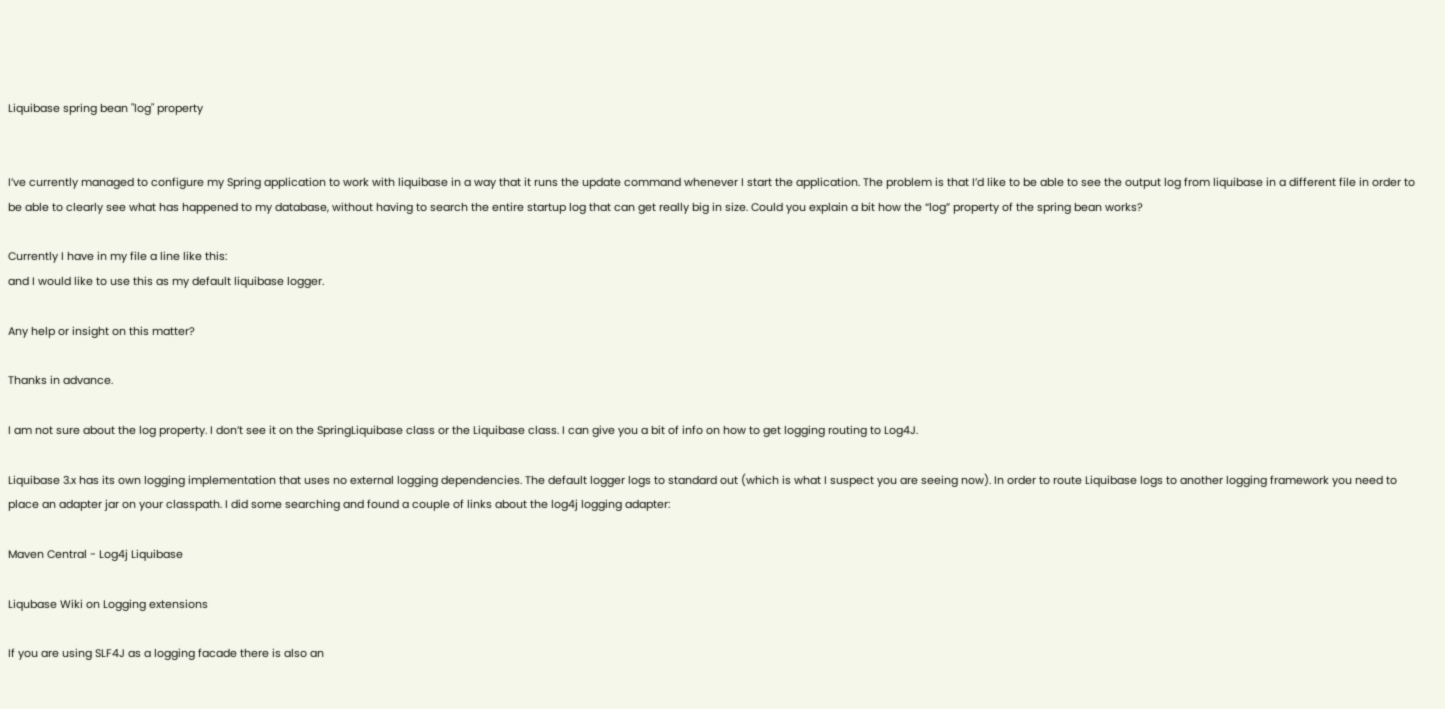Liquibase spring bean "log" property


I’ve currently managed to configure my Spring application to work with liquibase in a way that it runs the update command whenever I start the application. The problem is that I’d like to be able to see the output log from liquibase in a different file in order to be able to clearly see what has happened to my database, without having to search the entire startup log that can get really big in size. Could you explain a bit how the “log” property of the spring bean works?

Currently I have in my file a line like this:
and I would like to use this as my default liquibase logger.

Any help or insight on this matter?

Thanks in advance.

I am not sure about the log property. I don’t see it on the SpringLiquibase class or the Liquibase class. I can give you a bit of info on how to get logging routing to Log4J.

Liquibase 3.x has its own logging implementation that uses no external logging dependencies. The default logger logs to standard out (which is what I suspect you are seeing now). In order to route Liquibase logs to another logging framework you need to place an adapter jar on your classpath. I did some searching and found a couple of links about the log4j logging adapter:

Maven Central - Log4j Liquibase

Liqubase Wiki on Logging extensions

If you are using SLF4J as a logging facade there is also an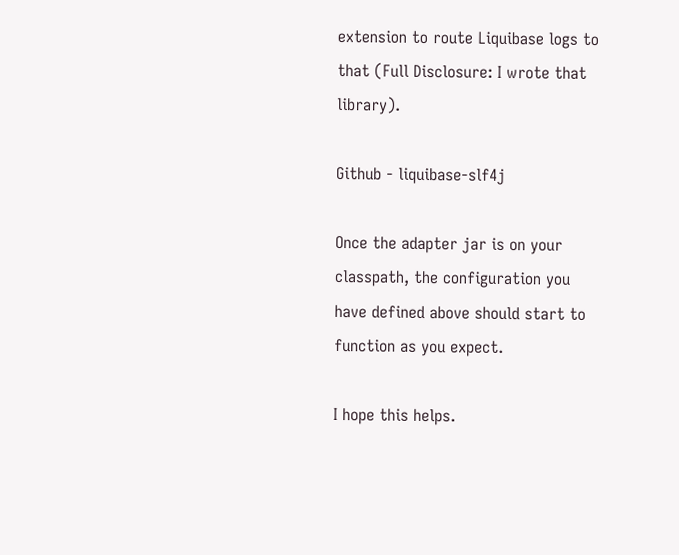extension to route Liquibase logs to that (Full Disclosure: I wrote that library).

Github - liquibase-slf4j

Once the adapter jar is on your classpath, the configuration you have defined above should start to function as you expect.

I hope this helps.